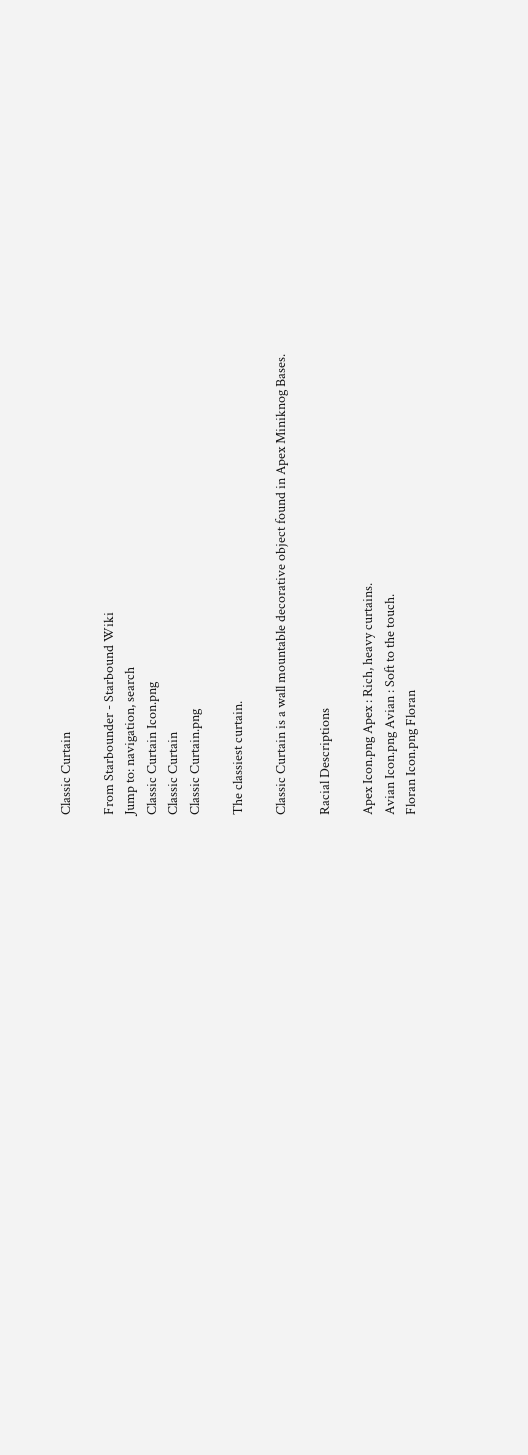Classic Curtain

From Starbounder - Starbound Wiki
Jump to: navigation, search
Classic Curtain Icon.png
Classic Curtain
Classic Curtain.png

The classiest curtain.

Classic Curtain is a wall mountable decorative object found in Apex Miniknog Bases.

Racial Descriptions

Apex Icon.png Apex : Rich, heavy curtains.
Avian Icon.png Avian : Soft to the touch.
Floran Icon.png Floran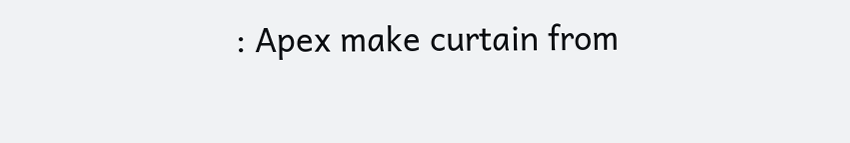: Apex make curtain from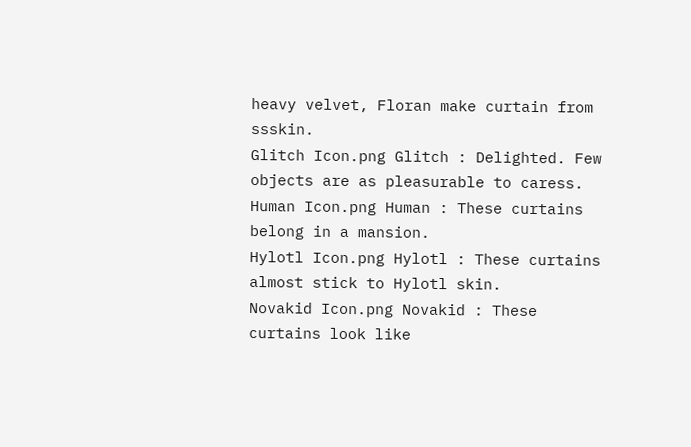heavy velvet, Floran make curtain from ssskin.
Glitch Icon.png Glitch : Delighted. Few objects are as pleasurable to caress.
Human Icon.png Human : These curtains belong in a mansion.
Hylotl Icon.png Hylotl : These curtains almost stick to Hylotl skin.
Novakid Icon.png Novakid : These curtains look like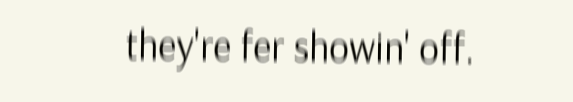they're fer showin' off.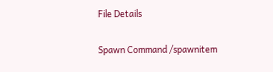File Details

Spawn Command /spawnitem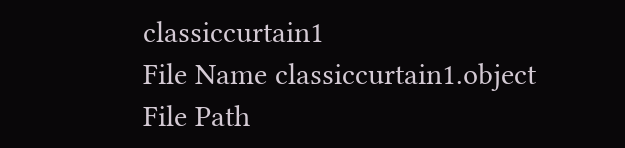classiccurtain1
File Name classiccurtain1.object
File Path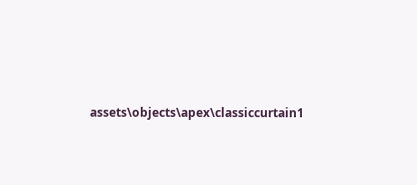assets\objects\apex\classiccurtain1